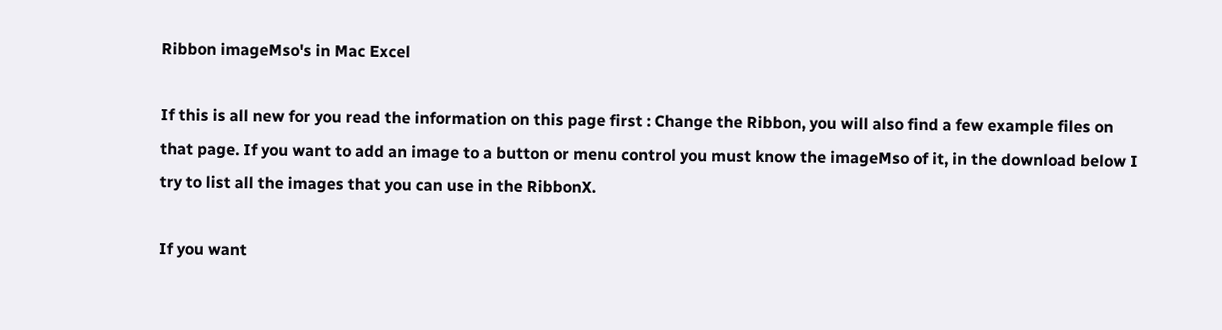Ribbon imageMso's in Mac Excel

If this is all new for you read the information on this page first : Change the Ribbon, you will also find a few example files on that page. If you want to add an image to a button or menu control you must know the imageMso of it, in the download below I try to list all the images that you can use in the RibbonX.

If you want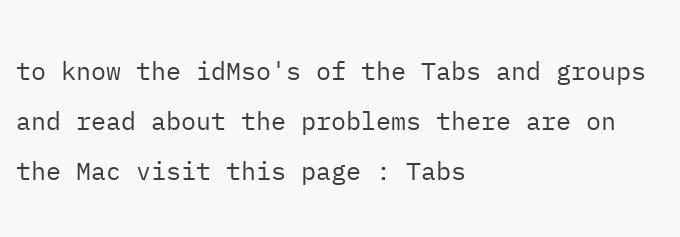to know the idMso's of the Tabs and groups and read about the problems there are on the Mac visit this page : Tabs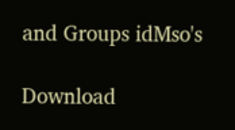and Groups idMso's

Download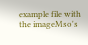example file with the imageMso's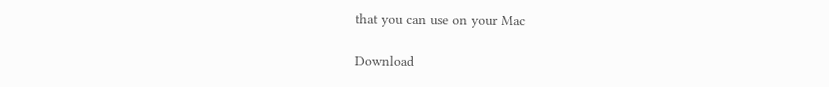that you can use on your Mac

Download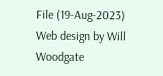File (19-Aug-2023)
Web design by Will Woodgate